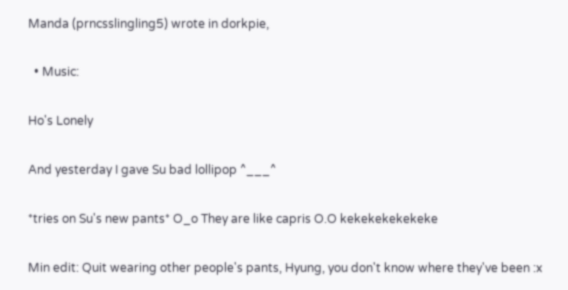Manda (prncsslingling5) wrote in dorkpie,

  • Music:

Ho's Lonely

And yesterday I gave Su bad lollipop ^___^

*tries on Su's new pants* O_o They are like capris O.O kekekekekekeke

Min edit: Quit wearing other people's pants, Hyung, you don't know where they've been :x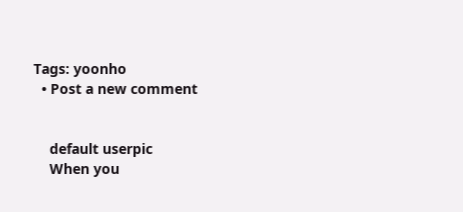Tags: yoonho
  • Post a new comment


    default userpic
    When you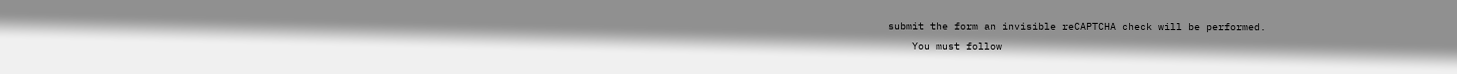submit the form an invisible reCAPTCHA check will be performed.
    You must follow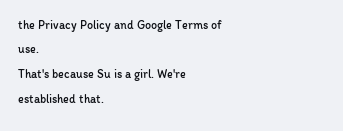the Privacy Policy and Google Terms of use.
That's because Su is a girl. We're established that.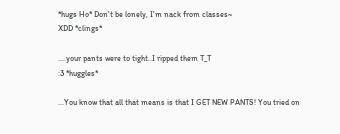*hugs Ho* Don't be lonely, I'm nack from classes~
XDD *clings*

....your pants were to tight..I ripped them T_T
:3 *huggles*

...You know that all that means is that I GET NEW PANTS! You tried on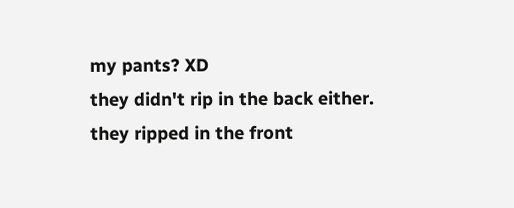my pants? XD
they didn't rip in the back either. they ripped in the front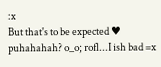:x
But that's to be expected ♥
puhahahah? o_o; rofl...I ish bad =x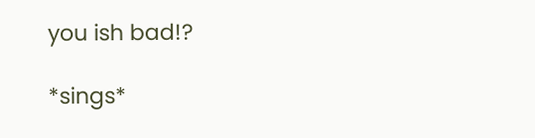you ish bad!?

*sings*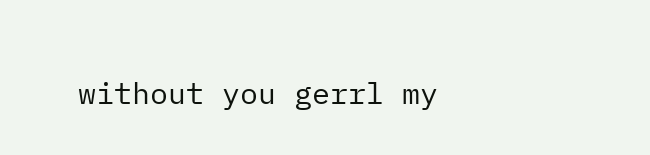without you gerrl my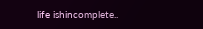life ishincomplete..